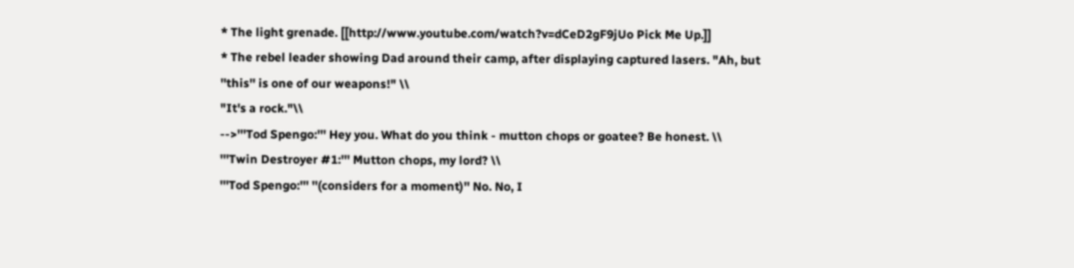* The light grenade. [[http://www.youtube.com/watch?v=dCeD2gF9jUo Pick Me Up.]]
* The rebel leader showing Dad around their camp, after displaying captured lasers. "Ah, but ''this'' is one of our weapons!" \\
"It's a rock."\\
-->'''Tod Spengo:''' Hey you. What do you think - mutton chops or goatee? Be honest. \\
'''Twin Destroyer #1:''' Mutton chops, my lord? \\
'''Tod Spengo:''' ''(considers for a moment)'' No. No, I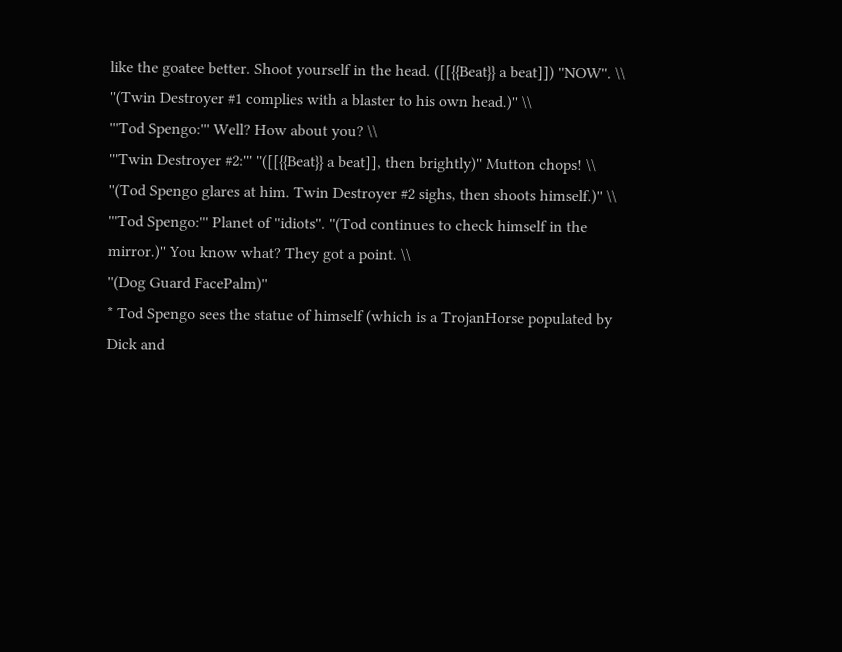like the goatee better. Shoot yourself in the head. ([[{{Beat}} a beat]]) ''NOW''. \\
''(Twin Destroyer #1 complies with a blaster to his own head.)'' \\
'''Tod Spengo:''' Well? How about you? \\
'''Twin Destroyer #2:''' ''([[{{Beat}} a beat]], then brightly)'' Mutton chops! \\
''(Tod Spengo glares at him. Twin Destroyer #2 sighs, then shoots himself.)'' \\
'''Tod Spengo:''' Planet of ''idiots''. ''(Tod continues to check himself in the mirror.)'' You know what? They got a point. \\
''(Dog Guard FacePalm)''
* Tod Spengo sees the statue of himself (which is a TrojanHorse populated by Dick and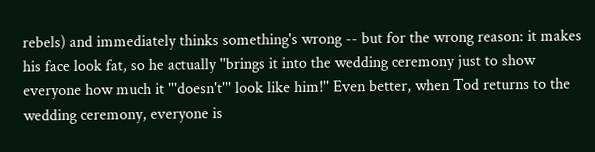rebels) and immediately thinks something's wrong -- but for the wrong reason: it makes his face look fat, so he actually ''brings it into the wedding ceremony just to show everyone how much it '''doesn't''' look like him!'' Even better, when Tod returns to the wedding ceremony, everyone is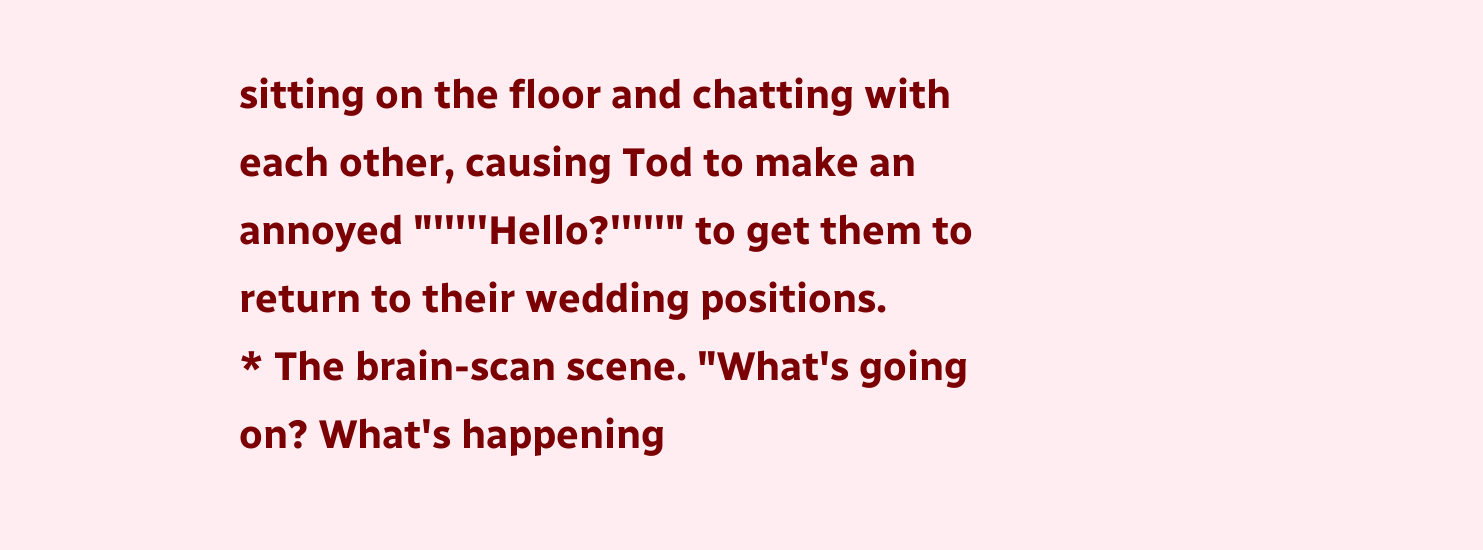sitting on the floor and chatting with each other, causing Tod to make an annoyed "'''''Hello?'''''" to get them to return to their wedding positions.
* The brain-scan scene. "What's going on? What's happening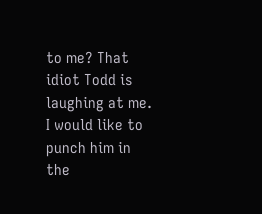to me? That idiot Todd is laughing at me. I would like to punch him in the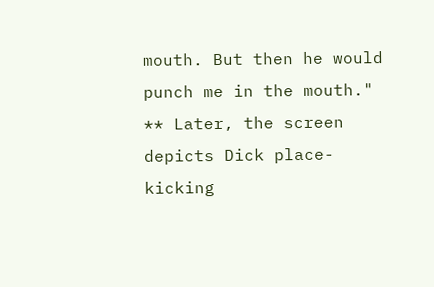mouth. But then he would punch me in the mouth."
** Later, the screen depicts Dick place-kicking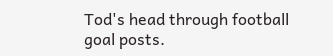Tod's head through football goal posts.